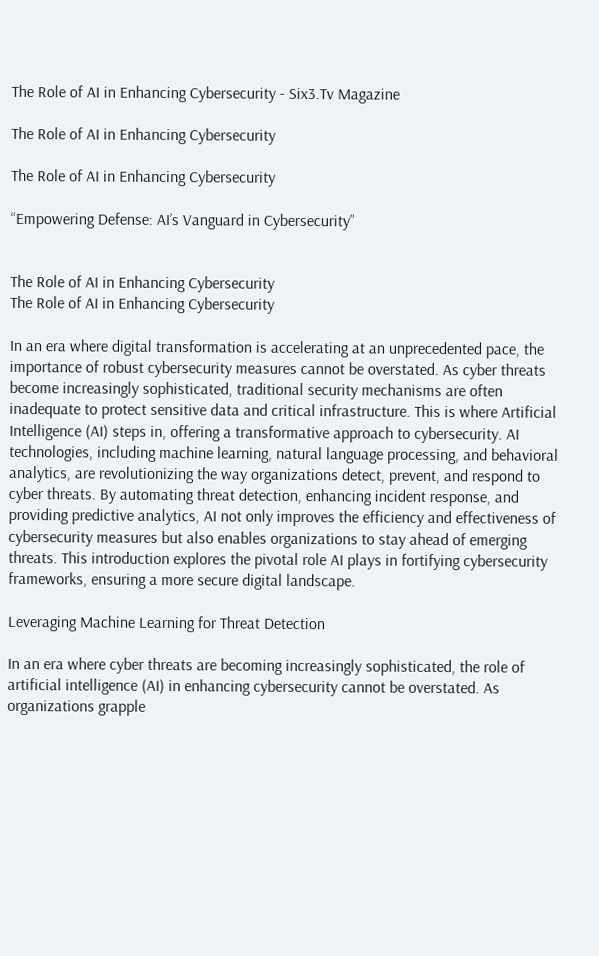The Role of AI in Enhancing Cybersecurity - Six3.Tv Magazine

The Role of AI in Enhancing Cybersecurity

The Role of AI in Enhancing Cybersecurity

“Empowering Defense: AI’s Vanguard in Cybersecurity”


The Role of AI in Enhancing Cybersecurity
The Role of AI in Enhancing Cybersecurity

In an era where digital transformation is accelerating at an unprecedented pace, the importance of robust cybersecurity measures cannot be overstated. As cyber threats become increasingly sophisticated, traditional security mechanisms are often inadequate to protect sensitive data and critical infrastructure. This is where Artificial Intelligence (AI) steps in, offering a transformative approach to cybersecurity. AI technologies, including machine learning, natural language processing, and behavioral analytics, are revolutionizing the way organizations detect, prevent, and respond to cyber threats. By automating threat detection, enhancing incident response, and providing predictive analytics, AI not only improves the efficiency and effectiveness of cybersecurity measures but also enables organizations to stay ahead of emerging threats. This introduction explores the pivotal role AI plays in fortifying cybersecurity frameworks, ensuring a more secure digital landscape.

Leveraging Machine Learning for Threat Detection

In an era where cyber threats are becoming increasingly sophisticated, the role of artificial intelligence (AI) in enhancing cybersecurity cannot be overstated. As organizations grapple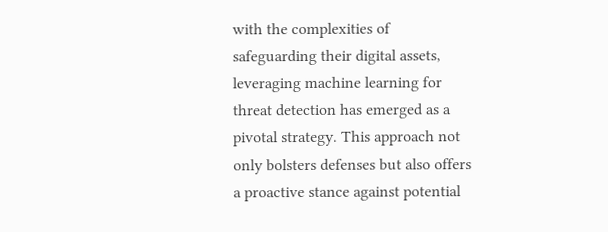with the complexities of safeguarding their digital assets, leveraging machine learning for threat detection has emerged as a pivotal strategy. This approach not only bolsters defenses but also offers a proactive stance against potential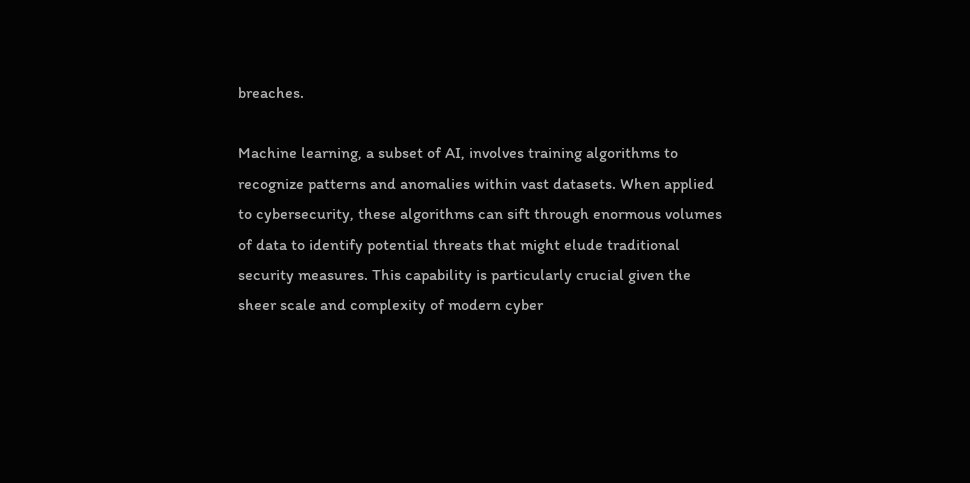breaches.

Machine learning, a subset of AI, involves training algorithms to recognize patterns and anomalies within vast datasets. When applied to cybersecurity, these algorithms can sift through enormous volumes of data to identify potential threats that might elude traditional security measures. This capability is particularly crucial given the sheer scale and complexity of modern cyber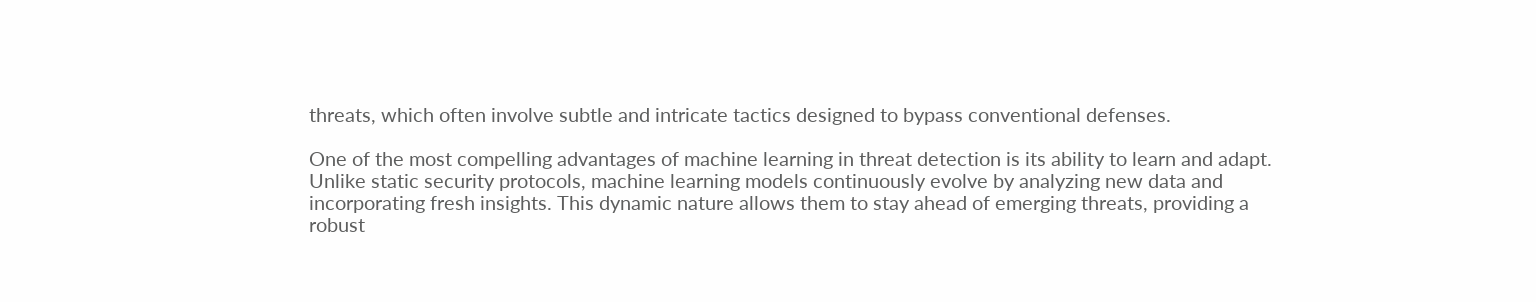threats, which often involve subtle and intricate tactics designed to bypass conventional defenses.

One of the most compelling advantages of machine learning in threat detection is its ability to learn and adapt. Unlike static security protocols, machine learning models continuously evolve by analyzing new data and incorporating fresh insights. This dynamic nature allows them to stay ahead of emerging threats, providing a robust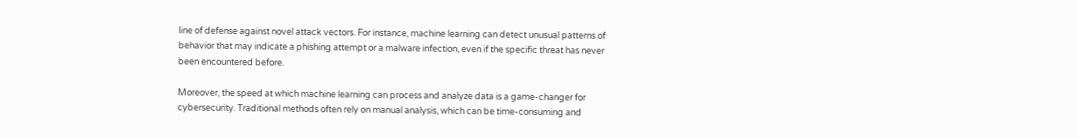line of defense against novel attack vectors. For instance, machine learning can detect unusual patterns of behavior that may indicate a phishing attempt or a malware infection, even if the specific threat has never been encountered before.

Moreover, the speed at which machine learning can process and analyze data is a game-changer for cybersecurity. Traditional methods often rely on manual analysis, which can be time-consuming and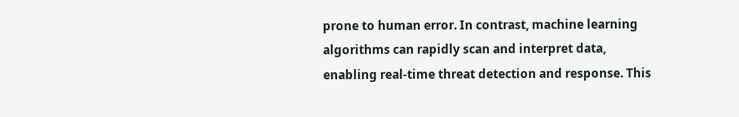prone to human error. In contrast, machine learning algorithms can rapidly scan and interpret data, enabling real-time threat detection and response. This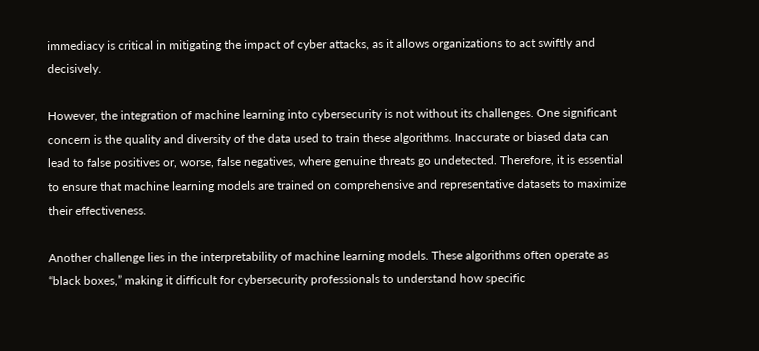immediacy is critical in mitigating the impact of cyber attacks, as it allows organizations to act swiftly and decisively.

However, the integration of machine learning into cybersecurity is not without its challenges. One significant concern is the quality and diversity of the data used to train these algorithms. Inaccurate or biased data can lead to false positives or, worse, false negatives, where genuine threats go undetected. Therefore, it is essential to ensure that machine learning models are trained on comprehensive and representative datasets to maximize their effectiveness.

Another challenge lies in the interpretability of machine learning models. These algorithms often operate as “black boxes,” making it difficult for cybersecurity professionals to understand how specific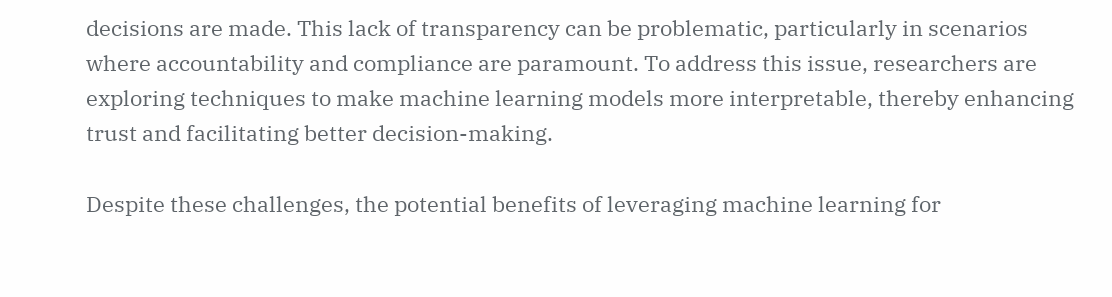decisions are made. This lack of transparency can be problematic, particularly in scenarios where accountability and compliance are paramount. To address this issue, researchers are exploring techniques to make machine learning models more interpretable, thereby enhancing trust and facilitating better decision-making.

Despite these challenges, the potential benefits of leveraging machine learning for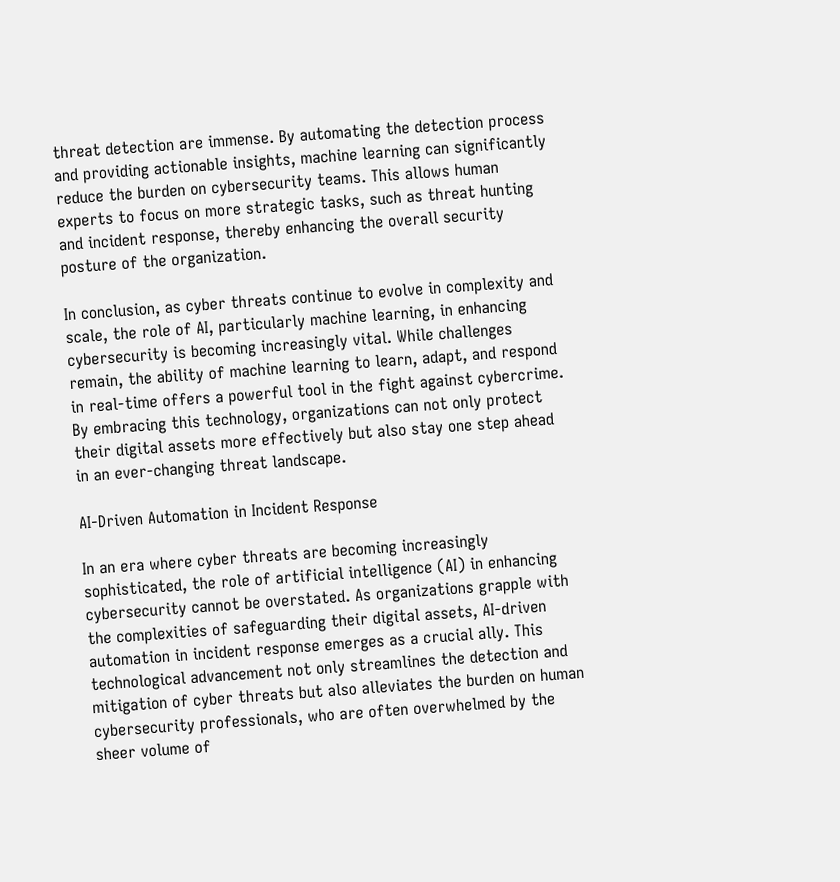threat detection are immense. By automating the detection process and providing actionable insights, machine learning can significantly reduce the burden on cybersecurity teams. This allows human experts to focus on more strategic tasks, such as threat hunting and incident response, thereby enhancing the overall security posture of the organization.

In conclusion, as cyber threats continue to evolve in complexity and scale, the role of AI, particularly machine learning, in enhancing cybersecurity is becoming increasingly vital. While challenges remain, the ability of machine learning to learn, adapt, and respond in real-time offers a powerful tool in the fight against cybercrime. By embracing this technology, organizations can not only protect their digital assets more effectively but also stay one step ahead in an ever-changing threat landscape.

AI-Driven Automation in Incident Response

In an era where cyber threats are becoming increasingly sophisticated, the role of artificial intelligence (AI) in enhancing cybersecurity cannot be overstated. As organizations grapple with the complexities of safeguarding their digital assets, AI-driven automation in incident response emerges as a crucial ally. This technological advancement not only streamlines the detection and mitigation of cyber threats but also alleviates the burden on human cybersecurity professionals, who are often overwhelmed by the sheer volume of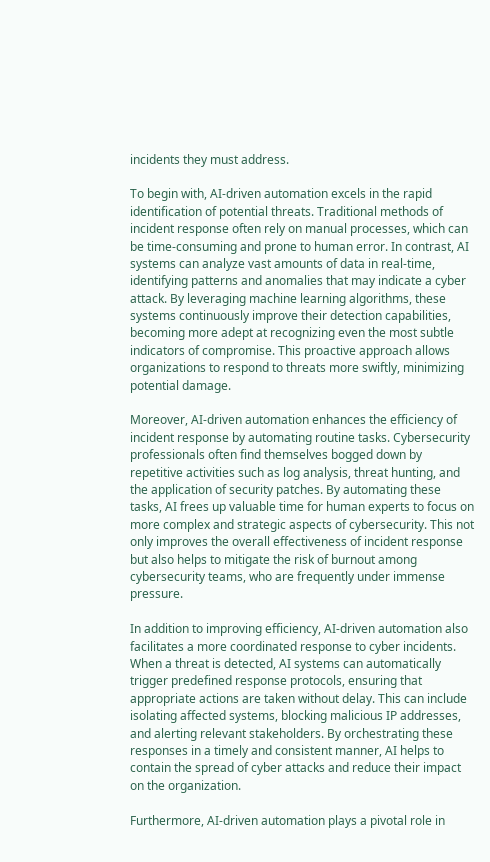incidents they must address.

To begin with, AI-driven automation excels in the rapid identification of potential threats. Traditional methods of incident response often rely on manual processes, which can be time-consuming and prone to human error. In contrast, AI systems can analyze vast amounts of data in real-time, identifying patterns and anomalies that may indicate a cyber attack. By leveraging machine learning algorithms, these systems continuously improve their detection capabilities, becoming more adept at recognizing even the most subtle indicators of compromise. This proactive approach allows organizations to respond to threats more swiftly, minimizing potential damage.

Moreover, AI-driven automation enhances the efficiency of incident response by automating routine tasks. Cybersecurity professionals often find themselves bogged down by repetitive activities such as log analysis, threat hunting, and the application of security patches. By automating these tasks, AI frees up valuable time for human experts to focus on more complex and strategic aspects of cybersecurity. This not only improves the overall effectiveness of incident response but also helps to mitigate the risk of burnout among cybersecurity teams, who are frequently under immense pressure.

In addition to improving efficiency, AI-driven automation also facilitates a more coordinated response to cyber incidents. When a threat is detected, AI systems can automatically trigger predefined response protocols, ensuring that appropriate actions are taken without delay. This can include isolating affected systems, blocking malicious IP addresses, and alerting relevant stakeholders. By orchestrating these responses in a timely and consistent manner, AI helps to contain the spread of cyber attacks and reduce their impact on the organization.

Furthermore, AI-driven automation plays a pivotal role in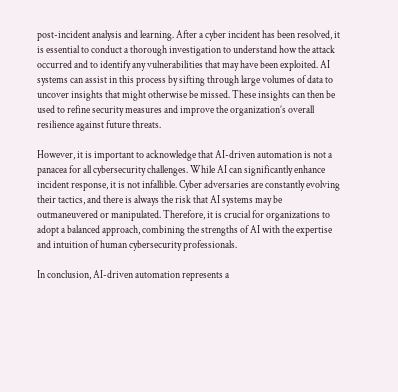post-incident analysis and learning. After a cyber incident has been resolved, it is essential to conduct a thorough investigation to understand how the attack occurred and to identify any vulnerabilities that may have been exploited. AI systems can assist in this process by sifting through large volumes of data to uncover insights that might otherwise be missed. These insights can then be used to refine security measures and improve the organization’s overall resilience against future threats.

However, it is important to acknowledge that AI-driven automation is not a panacea for all cybersecurity challenges. While AI can significantly enhance incident response, it is not infallible. Cyber adversaries are constantly evolving their tactics, and there is always the risk that AI systems may be outmaneuvered or manipulated. Therefore, it is crucial for organizations to adopt a balanced approach, combining the strengths of AI with the expertise and intuition of human cybersecurity professionals.

In conclusion, AI-driven automation represents a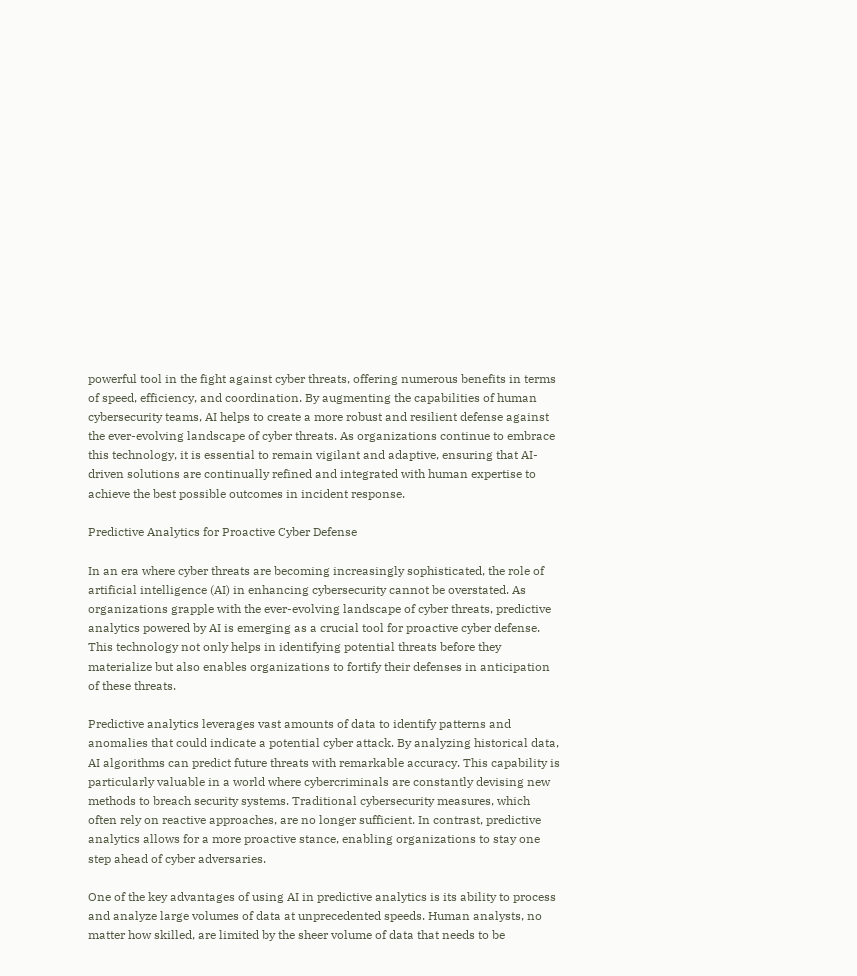powerful tool in the fight against cyber threats, offering numerous benefits in terms of speed, efficiency, and coordination. By augmenting the capabilities of human cybersecurity teams, AI helps to create a more robust and resilient defense against the ever-evolving landscape of cyber threats. As organizations continue to embrace this technology, it is essential to remain vigilant and adaptive, ensuring that AI-driven solutions are continually refined and integrated with human expertise to achieve the best possible outcomes in incident response.

Predictive Analytics for Proactive Cyber Defense

In an era where cyber threats are becoming increasingly sophisticated, the role of artificial intelligence (AI) in enhancing cybersecurity cannot be overstated. As organizations grapple with the ever-evolving landscape of cyber threats, predictive analytics powered by AI is emerging as a crucial tool for proactive cyber defense. This technology not only helps in identifying potential threats before they materialize but also enables organizations to fortify their defenses in anticipation of these threats.

Predictive analytics leverages vast amounts of data to identify patterns and anomalies that could indicate a potential cyber attack. By analyzing historical data, AI algorithms can predict future threats with remarkable accuracy. This capability is particularly valuable in a world where cybercriminals are constantly devising new methods to breach security systems. Traditional cybersecurity measures, which often rely on reactive approaches, are no longer sufficient. In contrast, predictive analytics allows for a more proactive stance, enabling organizations to stay one step ahead of cyber adversaries.

One of the key advantages of using AI in predictive analytics is its ability to process and analyze large volumes of data at unprecedented speeds. Human analysts, no matter how skilled, are limited by the sheer volume of data that needs to be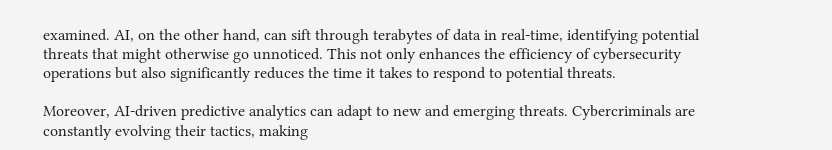examined. AI, on the other hand, can sift through terabytes of data in real-time, identifying potential threats that might otherwise go unnoticed. This not only enhances the efficiency of cybersecurity operations but also significantly reduces the time it takes to respond to potential threats.

Moreover, AI-driven predictive analytics can adapt to new and emerging threats. Cybercriminals are constantly evolving their tactics, making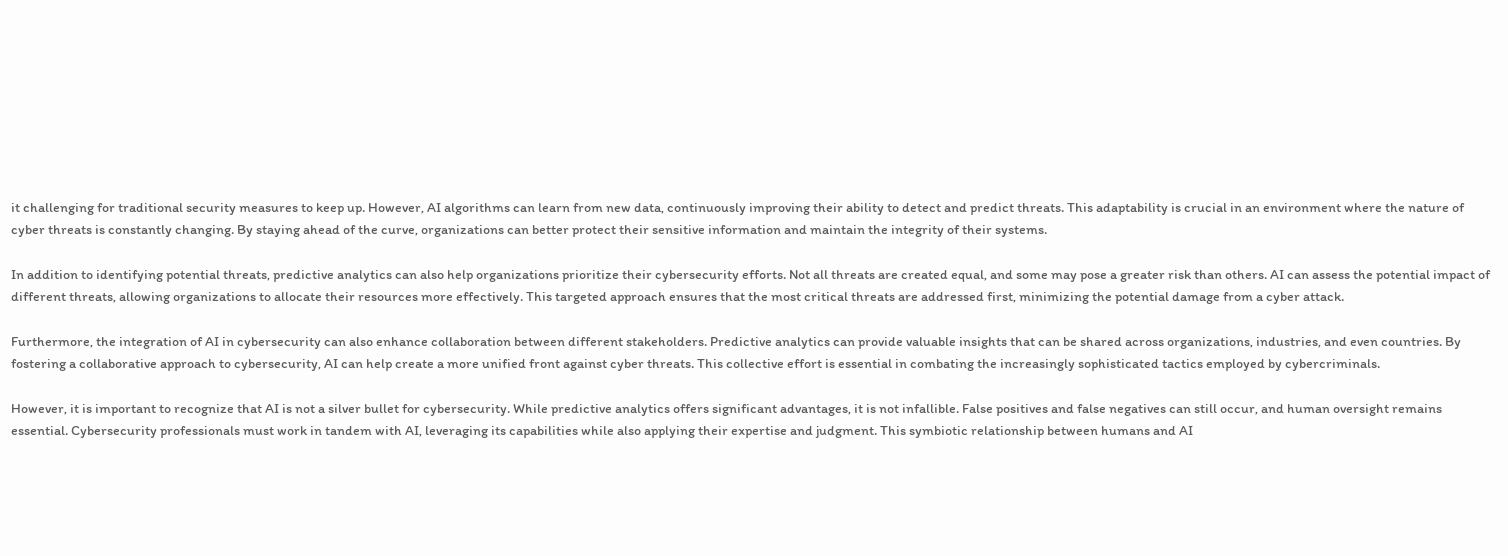it challenging for traditional security measures to keep up. However, AI algorithms can learn from new data, continuously improving their ability to detect and predict threats. This adaptability is crucial in an environment where the nature of cyber threats is constantly changing. By staying ahead of the curve, organizations can better protect their sensitive information and maintain the integrity of their systems.

In addition to identifying potential threats, predictive analytics can also help organizations prioritize their cybersecurity efforts. Not all threats are created equal, and some may pose a greater risk than others. AI can assess the potential impact of different threats, allowing organizations to allocate their resources more effectively. This targeted approach ensures that the most critical threats are addressed first, minimizing the potential damage from a cyber attack.

Furthermore, the integration of AI in cybersecurity can also enhance collaboration between different stakeholders. Predictive analytics can provide valuable insights that can be shared across organizations, industries, and even countries. By fostering a collaborative approach to cybersecurity, AI can help create a more unified front against cyber threats. This collective effort is essential in combating the increasingly sophisticated tactics employed by cybercriminals.

However, it is important to recognize that AI is not a silver bullet for cybersecurity. While predictive analytics offers significant advantages, it is not infallible. False positives and false negatives can still occur, and human oversight remains essential. Cybersecurity professionals must work in tandem with AI, leveraging its capabilities while also applying their expertise and judgment. This symbiotic relationship between humans and AI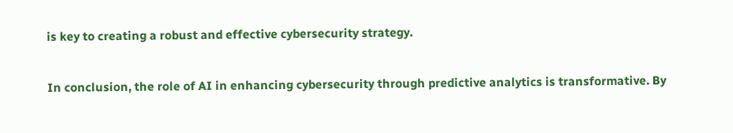is key to creating a robust and effective cybersecurity strategy.

In conclusion, the role of AI in enhancing cybersecurity through predictive analytics is transformative. By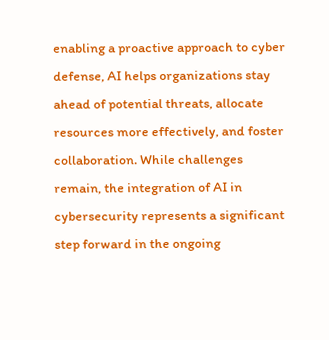enabling a proactive approach to cyber defense, AI helps organizations stay ahead of potential threats, allocate resources more effectively, and foster collaboration. While challenges remain, the integration of AI in cybersecurity represents a significant step forward in the ongoing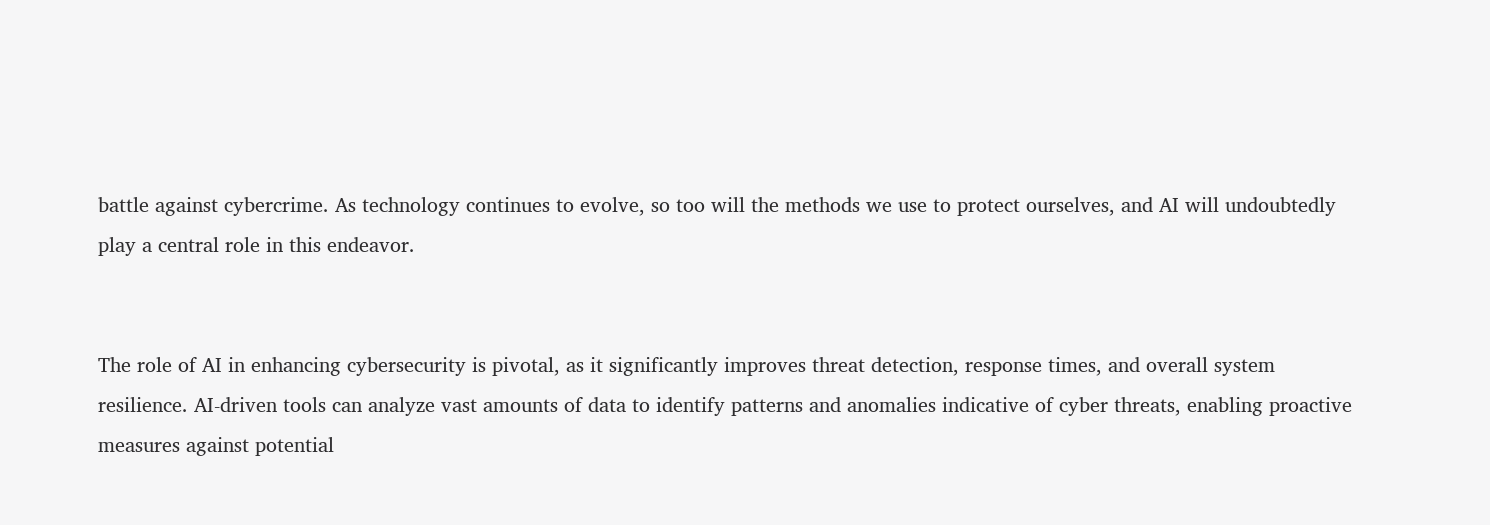battle against cybercrime. As technology continues to evolve, so too will the methods we use to protect ourselves, and AI will undoubtedly play a central role in this endeavor.


The role of AI in enhancing cybersecurity is pivotal, as it significantly improves threat detection, response times, and overall system resilience. AI-driven tools can analyze vast amounts of data to identify patterns and anomalies indicative of cyber threats, enabling proactive measures against potential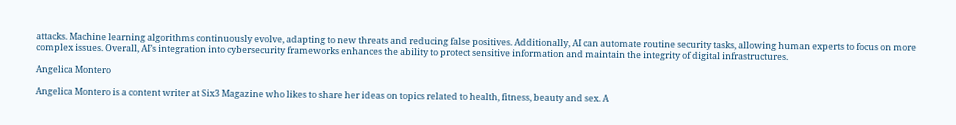attacks. Machine learning algorithms continuously evolve, adapting to new threats and reducing false positives. Additionally, AI can automate routine security tasks, allowing human experts to focus on more complex issues. Overall, AI’s integration into cybersecurity frameworks enhances the ability to protect sensitive information and maintain the integrity of digital infrastructures.

Angelica Montero

Angelica Montero is a content writer at Six3 Magazine who likes to share her ideas on topics related to health, fitness, beauty and sex. A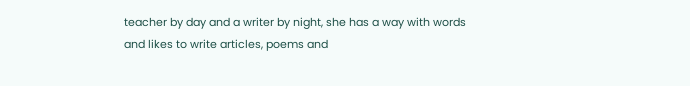teacher by day and a writer by night, she has a way with words and likes to write articles, poems and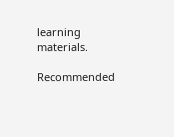learning materials.

Recommended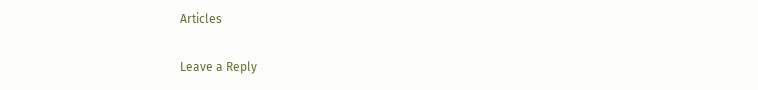Articles

Leave a Reply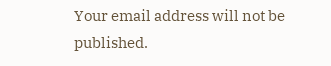Your email address will not be published.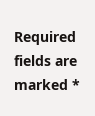Required fields are marked *